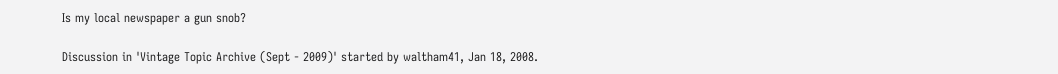Is my local newspaper a gun snob?

Discussion in 'Vintage Topic Archive (Sept - 2009)' started by waltham41, Jan 18, 2008.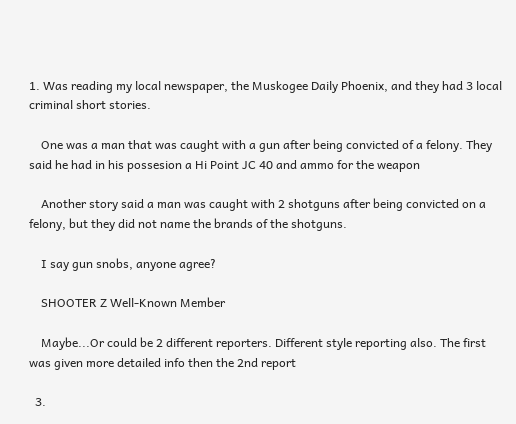1. Was reading my local newspaper, the Muskogee Daily Phoenix, and they had 3 local criminal short stories.

    One was a man that was caught with a gun after being convicted of a felony. They said he had in his possesion a Hi Point JC 40 and ammo for the weapon

    Another story said a man was caught with 2 shotguns after being convicted on a felony, but they did not name the brands of the shotguns.

    I say gun snobs, anyone agree?

    SHOOTER Z Well-Known Member

    Maybe...Or could be 2 different reporters. Different style reporting also. The first was given more detailed info then the 2nd report

  3.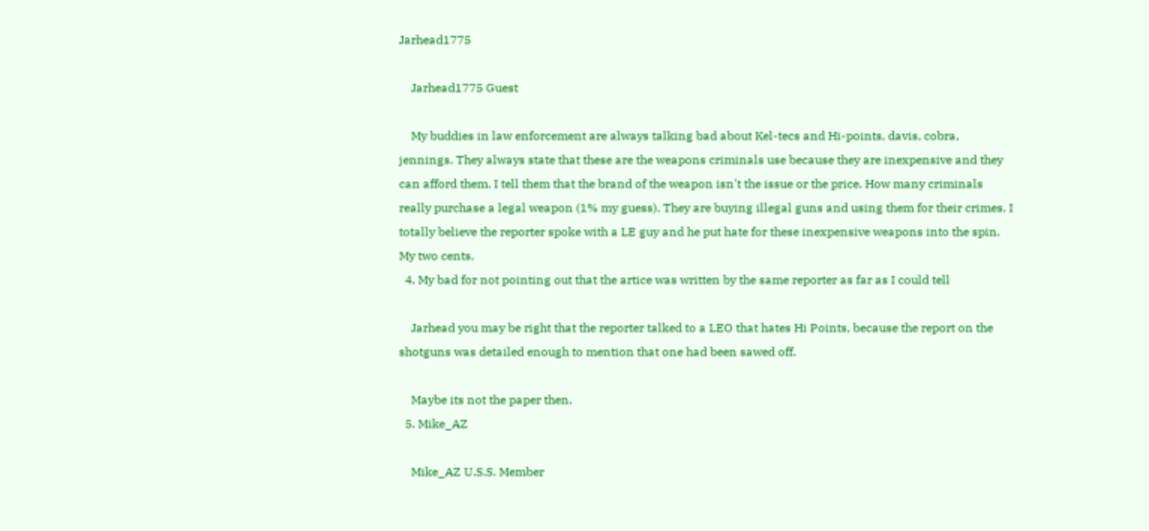Jarhead1775

    Jarhead1775 Guest

    My buddies in law enforcement are always talking bad about Kel-tecs and Hi-points, davis, cobra, jennings. They always state that these are the weapons criminals use because they are inexpensive and they can afford them. I tell them that the brand of the weapon isn't the issue or the price. How many criminals really purchase a legal weapon (1% my guess). They are buying illegal guns and using them for their crimes. I totally believe the reporter spoke with a LE guy and he put hate for these inexpensive weapons into the spin. My two cents.
  4. My bad for not pointing out that the artice was written by the same reporter as far as I could tell

    Jarhead you may be right that the reporter talked to a LEO that hates Hi Points, because the report on the shotguns was detailed enough to mention that one had been sawed off.

    Maybe its not the paper then.
  5. Mike_AZ

    Mike_AZ U.S.S. Member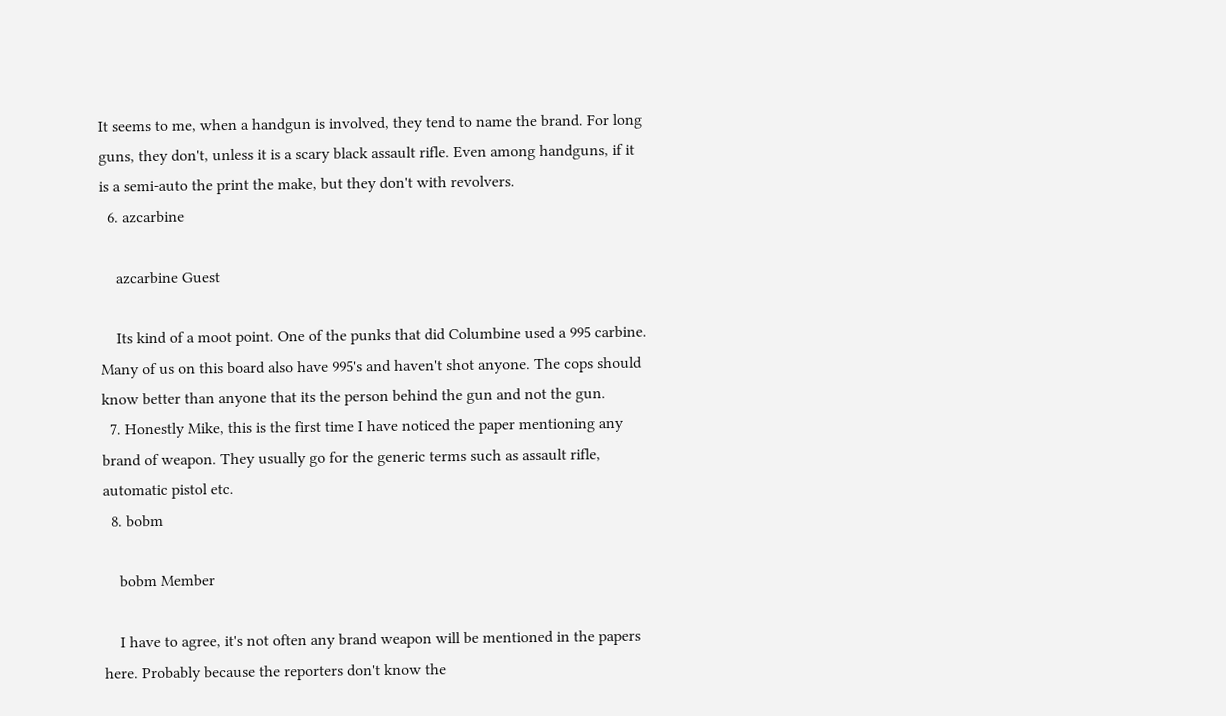It seems to me, when a handgun is involved, they tend to name the brand. For long guns, they don't, unless it is a scary black assault rifle. Even among handguns, if it is a semi-auto the print the make, but they don't with revolvers.
  6. azcarbine

    azcarbine Guest

    Its kind of a moot point. One of the punks that did Columbine used a 995 carbine. Many of us on this board also have 995's and haven't shot anyone. The cops should know better than anyone that its the person behind the gun and not the gun.
  7. Honestly Mike, this is the first time I have noticed the paper mentioning any brand of weapon. They usually go for the generic terms such as assault rifle, automatic pistol etc.
  8. bobm

    bobm Member

    I have to agree, it's not often any brand weapon will be mentioned in the papers here. Probably because the reporters don't know the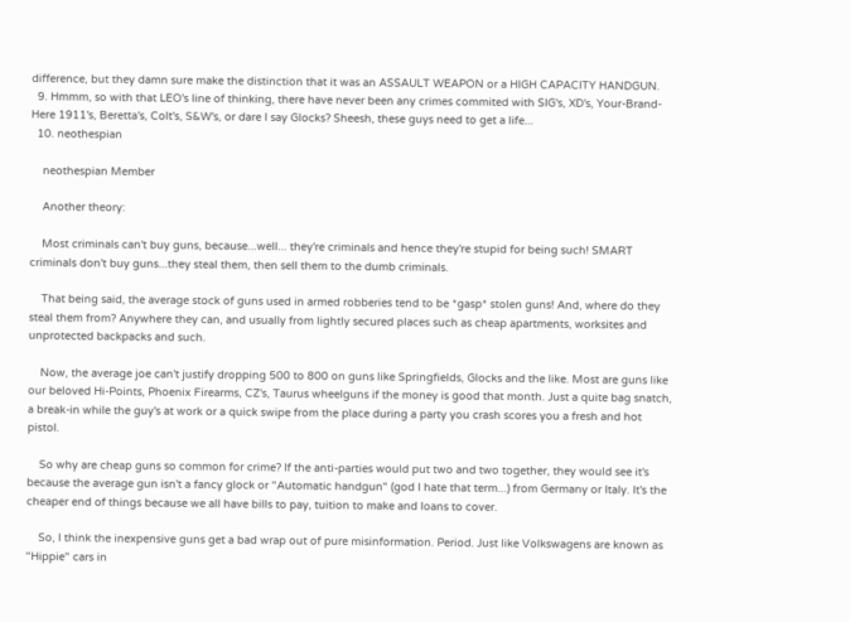difference, but they damn sure make the distinction that it was an ASSAULT WEAPON or a HIGH CAPACITY HANDGUN.
  9. Hmmm, so with that LEO's line of thinking, there have never been any crimes commited with SIG's, XD's, Your-Brand-Here 1911's, Beretta's, Colt's, S&W's, or dare I say Glocks? Sheesh, these guys need to get a life...
  10. neothespian

    neothespian Member

    Another theory:

    Most criminals can't buy guns, because...well... they're criminals and hence they're stupid for being such! SMART criminals don't buy guns...they steal them, then sell them to the dumb criminals.

    That being said, the average stock of guns used in armed robberies tend to be *gasp* stolen guns! And, where do they steal them from? Anywhere they can, and usually from lightly secured places such as cheap apartments, worksites and unprotected backpacks and such.

    Now, the average joe can't justify dropping 500 to 800 on guns like Springfields, Glocks and the like. Most are guns like our beloved Hi-Points, Phoenix Firearms, CZ's, Taurus wheelguns if the money is good that month. Just a quite bag snatch, a break-in while the guy's at work or a quick swipe from the place during a party you crash scores you a fresh and hot pistol.

    So why are cheap guns so common for crime? If the anti-parties would put two and two together, they would see it's because the average gun isn't a fancy glock or "Automatic handgun" (god I hate that term...) from Germany or Italy. It's the cheaper end of things because we all have bills to pay, tuition to make and loans to cover.

    So, I think the inexpensive guns get a bad wrap out of pure misinformation. Period. Just like Volkswagens are known as "Hippie" cars in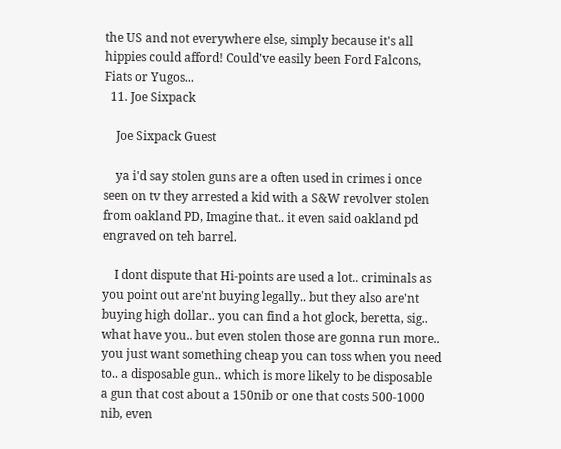the US and not everywhere else, simply because it's all hippies could afford! Could've easily been Ford Falcons, Fiats or Yugos...
  11. Joe Sixpack

    Joe Sixpack Guest

    ya i'd say stolen guns are a often used in crimes i once seen on tv they arrested a kid with a S&W revolver stolen from oakland PD, Imagine that.. it even said oakland pd engraved on teh barrel.

    I dont dispute that Hi-points are used a lot.. criminals as you point out are'nt buying legally.. but they also are'nt buying high dollar.. you can find a hot glock, beretta, sig.. what have you.. but even stolen those are gonna run more.. you just want something cheap you can toss when you need to.. a disposable gun.. which is more likely to be disposable a gun that cost about a 150nib or one that costs 500-1000 nib, even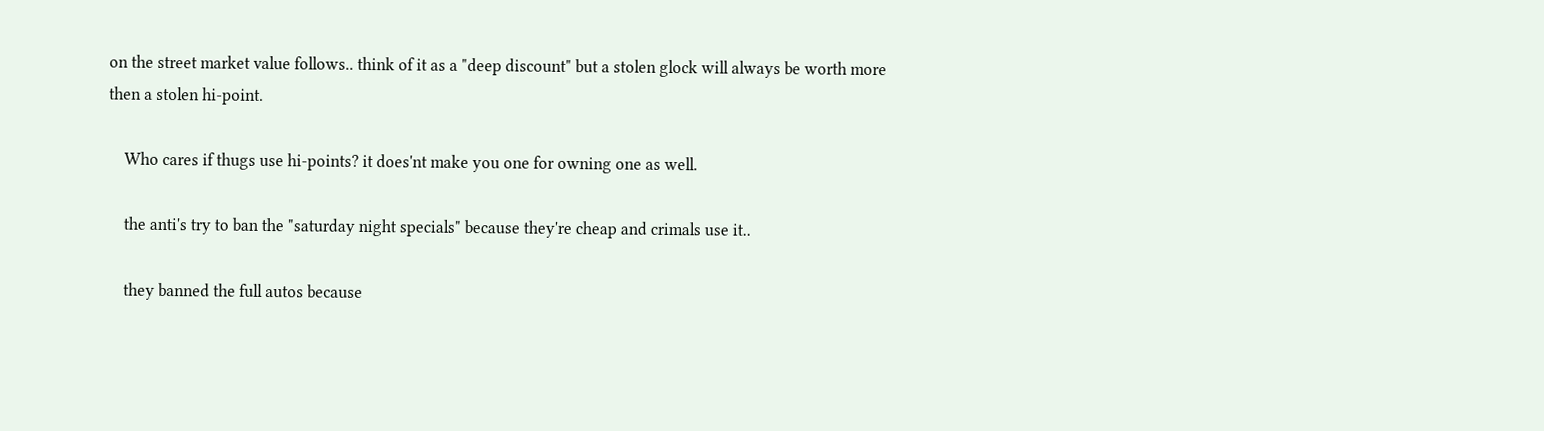on the street market value follows.. think of it as a "deep discount" but a stolen glock will always be worth more then a stolen hi-point.

    Who cares if thugs use hi-points? it does'nt make you one for owning one as well.

    the anti's try to ban the "saturday night specials" because they're cheap and crimals use it..

    they banned the full autos because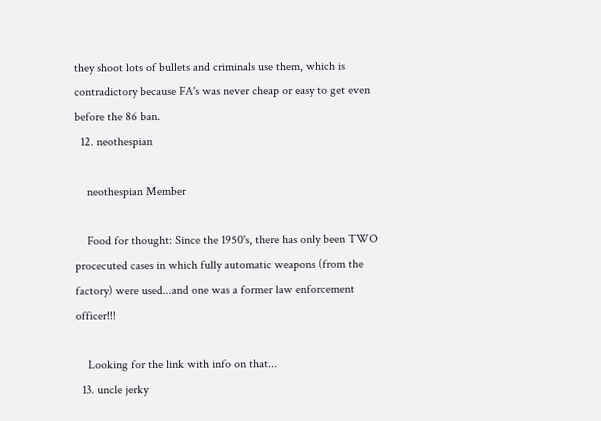they shoot lots of bullets and criminals use them, which is contradictory because FA's was never cheap or easy to get even before the 86 ban.
  12. neothespian

    neothespian Member

    Food for thought: Since the 1950's, there has only been TWO procecuted cases in which fully automatic weapons (from the factory) were used...and one was a former law enforcement officer!!!

    Looking for the link with info on that...
  13. uncle jerky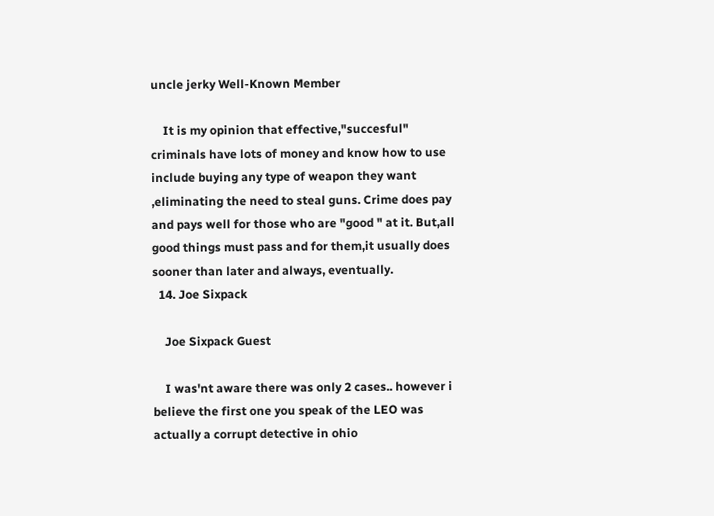uncle jerky Well-Known Member

    It is my opinion that effective,"succesful" criminals have lots of money and know how to use include buying any type of weapon they want ,eliminating the need to steal guns. Crime does pay and pays well for those who are "good " at it. But,all good things must pass and for them,it usually does sooner than later and always, eventually.
  14. Joe Sixpack

    Joe Sixpack Guest

    I was'nt aware there was only 2 cases.. however i believe the first one you speak of the LEO was actually a corrupt detective in ohio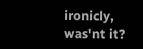ironicly, was'nt it?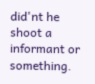did'nt he shoot a informant or something.